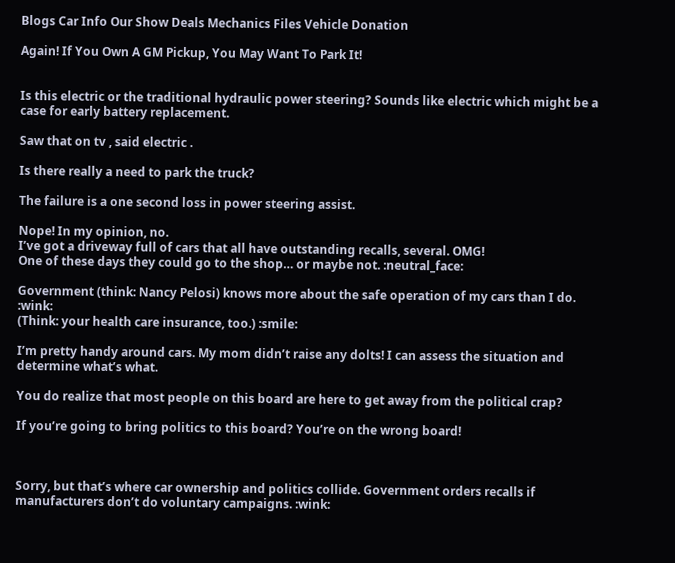Blogs Car Info Our Show Deals Mechanics Files Vehicle Donation

Again! If You Own A GM Pickup, You May Want To Park It!


Is this electric or the traditional hydraulic power steering? Sounds like electric which might be a case for early battery replacement.

Saw that on tv , said electric .

Is there really a need to park the truck?

The failure is a one second loss in power steering assist.

Nope! In my opinion, no.
I’ve got a driveway full of cars that all have outstanding recalls, several. OMG!
One of these days they could go to the shop… or maybe not. :neutral_face:

Government (think: Nancy Pelosi) knows more about the safe operation of my cars than I do. :wink:
(Think: your health care insurance, too.) :smile:

I’m pretty handy around cars. My mom didn’t raise any dolts! I can assess the situation and determine what’s what.

You do realize that most people on this board are here to get away from the political crap?

If you’re going to bring politics to this board? You’re on the wrong board!



Sorry, but that’s where car ownership and politics collide. Government orders recalls if manufacturers don’t do voluntary campaigns. :wink: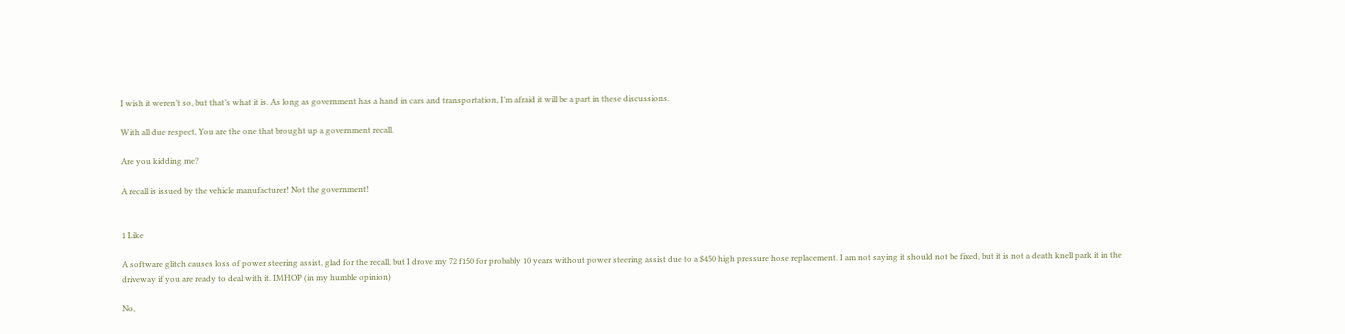I wish it weren’t so, but that’s what it is. As long as government has a hand in cars and transportation, I’m afraid it will be a part in these discussions.

With all due respect, You are the one that brought up a government recall.

Are you kidding me?

A recall is issued by the vehicle manufacturer! Not the government!


1 Like

A software glitch causes loss of power steering assist, glad for the recall, but I drove my 72 f150 for probably 10 years without power steering assist due to a $450 high pressure hose replacement. I am not saying it should not be fixed, but it is not a death knell park it in the driveway if you are ready to deal with it. IMHOP (in my humble opinion)

No,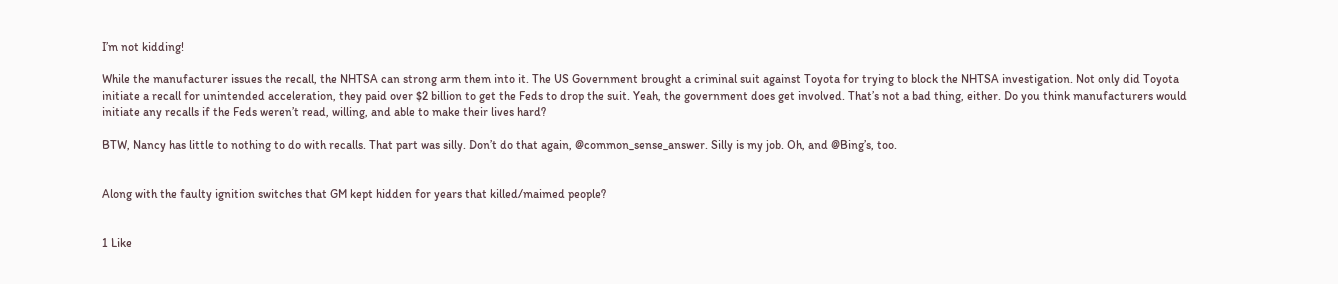I’m not kidding!

While the manufacturer issues the recall, the NHTSA can strong arm them into it. The US Government brought a criminal suit against Toyota for trying to block the NHTSA investigation. Not only did Toyota initiate a recall for unintended acceleration, they paid over $2 billion to get the Feds to drop the suit. Yeah, the government does get involved. That’s not a bad thing, either. Do you think manufacturers would initiate any recalls if the Feds weren’t read, willing, and able to make their lives hard?

BTW, Nancy has little to nothing to do with recalls. That part was silly. Don’t do that again, @common_sense_answer. Silly is my job. Oh, and @Bing’s, too.


Along with the faulty ignition switches that GM kept hidden for years that killed/maimed people?


1 Like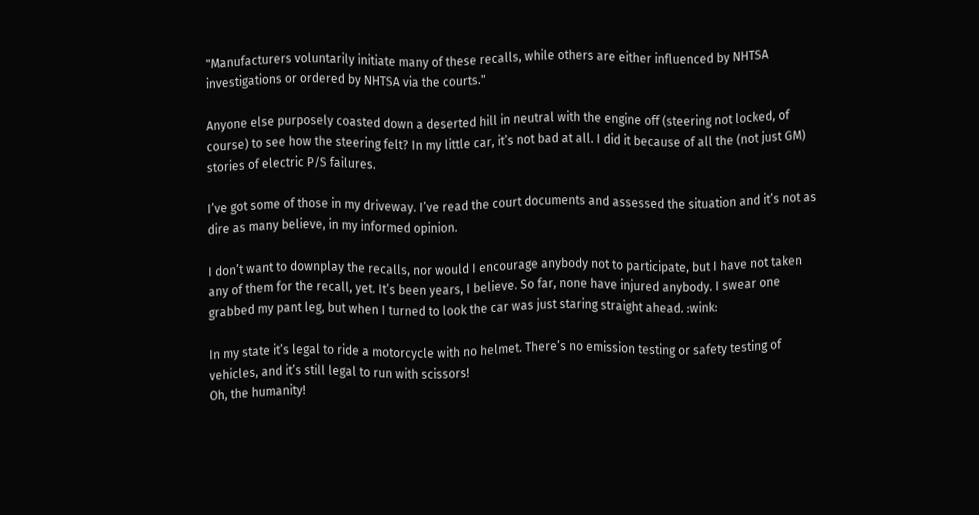"Manufacturers voluntarily initiate many of these recalls, while others are either influenced by NHTSA investigations or ordered by NHTSA via the courts."

Anyone else purposely coasted down a deserted hill in neutral with the engine off (steering not locked, of course) to see how the steering felt? In my little car, it’s not bad at all. I did it because of all the (not just GM) stories of electric P/S failures.

I’ve got some of those in my driveway. I’ve read the court documents and assessed the situation and it’s not as dire as many believe, in my informed opinion.

I don’t want to downplay the recalls, nor would I encourage anybody not to participate, but I have not taken any of them for the recall, yet. It’s been years, I believe. So far, none have injured anybody. I swear one grabbed my pant leg, but when I turned to look the car was just staring straight ahead. :wink:

In my state it’s legal to ride a motorcycle with no helmet. There’s no emission testing or safety testing of vehicles, and it’s still legal to run with scissors!
Oh, the humanity!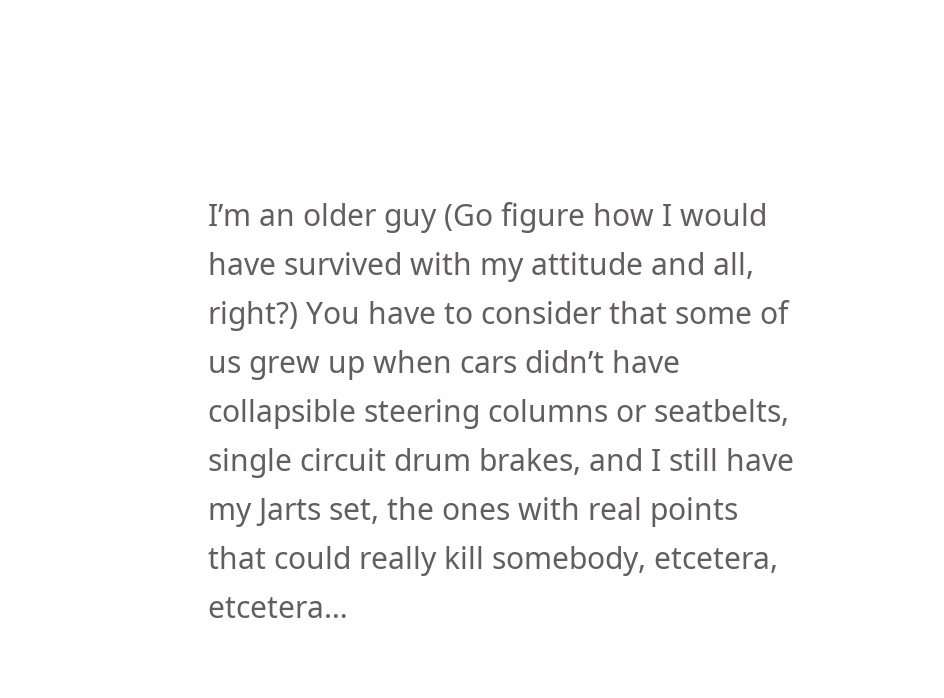I’m an older guy (Go figure how I would have survived with my attitude and all, right?) You have to consider that some of us grew up when cars didn’t have collapsible steering columns or seatbelts, single circuit drum brakes, and I still have my Jarts set, the ones with real points that could really kill somebody, etcetera, etcetera…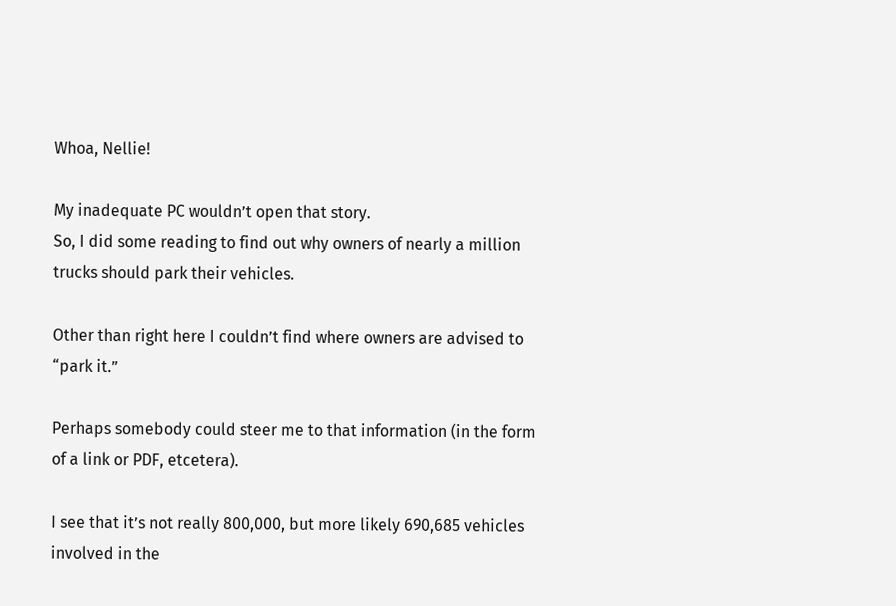Whoa, Nellie!

My inadequate PC wouldn’t open that story.
So, I did some reading to find out why owners of nearly a million trucks should park their vehicles.

Other than right here I couldn’t find where owners are advised to “park it.”

Perhaps somebody could steer me to that information (in the form of a link or PDF, etcetera).

I see that it’s not really 800,000, but more likely 690,685 vehicles involved in the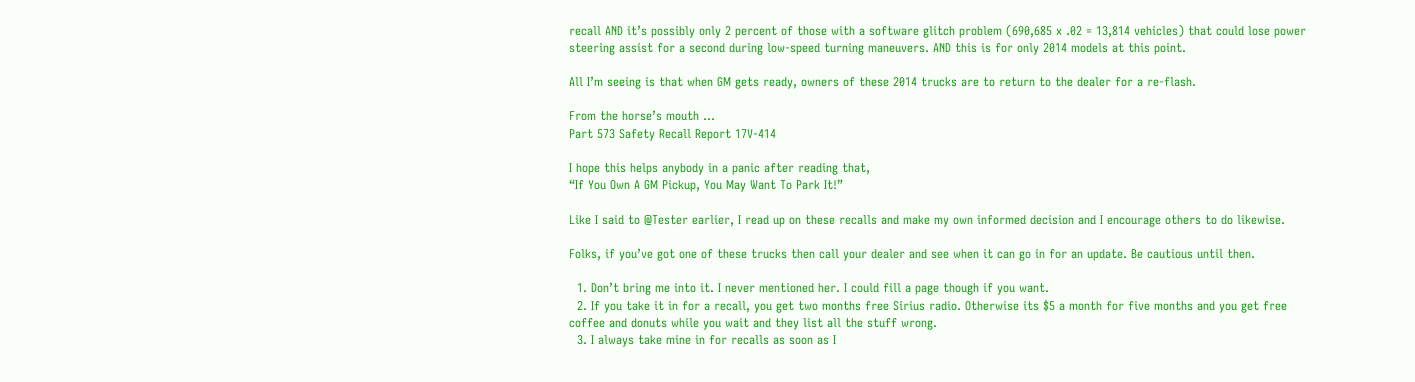recall AND it’s possibly only 2 percent of those with a software glitch problem (690,685 x .02 = 13,814 vehicles) that could lose power steering assist for a second during low-speed turning maneuvers. AND this is for only 2014 models at this point.

All I’m seeing is that when GM gets ready, owners of these 2014 trucks are to return to the dealer for a re-flash.

From the horse’s mouth …
Part 573 Safety Recall Report 17V-414

I hope this helps anybody in a panic after reading that,
“If You Own A GM Pickup, You May Want To Park It!”

Like I said to @Tester earlier, I read up on these recalls and make my own informed decision and I encourage others to do likewise.

Folks, if you’ve got one of these trucks then call your dealer and see when it can go in for an update. Be cautious until then.

  1. Don’t bring me into it. I never mentioned her. I could fill a page though if you want.
  2. If you take it in for a recall, you get two months free Sirius radio. Otherwise its $5 a month for five months and you get free coffee and donuts while you wait and they list all the stuff wrong.
  3. I always take mine in for recalls as soon as I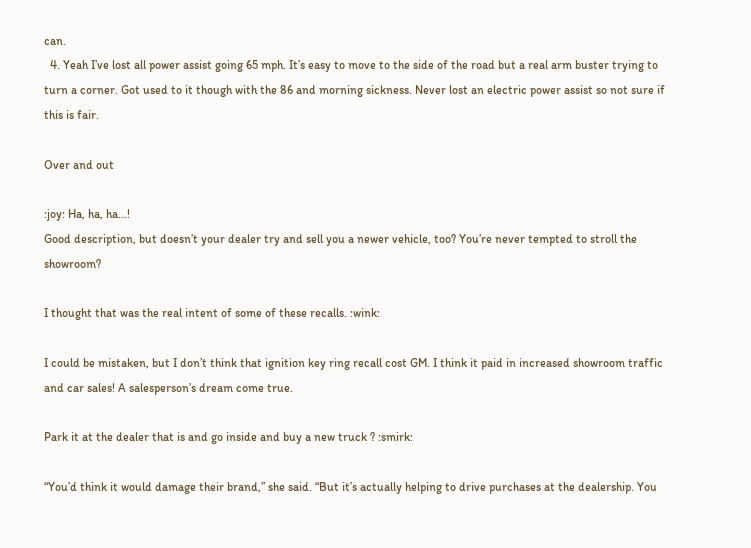can.
  4. Yeah I’ve lost all power assist going 65 mph. It’s easy to move to the side of the road but a real arm buster trying to turn a corner. Got used to it though with the 86 and morning sickness. Never lost an electric power assist so not sure if this is fair.

Over and out

:joy: Ha, ha, ha…!
Good description, but doesn’t your dealer try and sell you a newer vehicle, too? You’re never tempted to stroll the showroom?

I thought that was the real intent of some of these recalls. :wink:

I could be mistaken, but I don’t think that ignition key ring recall cost GM. I think it paid in increased showroom traffic and car sales! A salesperson’s dream come true.

Park it at the dealer that is and go inside and buy a new truck ? :smirk:

“You’d think it would damage their brand,” she said. “But it’s actually helping to drive purchases at the dealership. You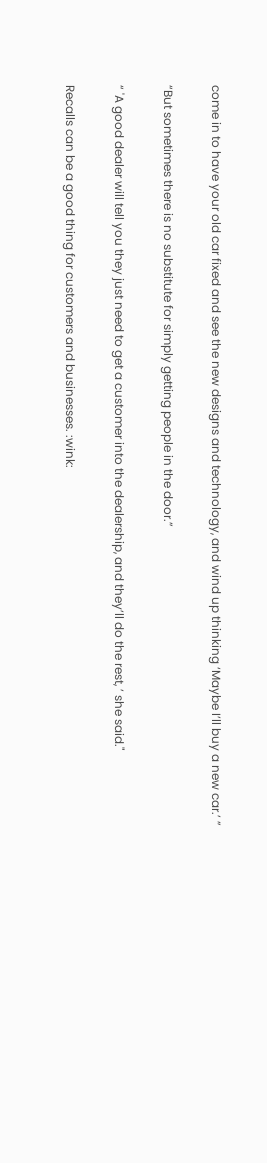come in to have your old car fixed and see the new designs and technology, and wind up thinking ‘Maybe I’ll buy a new car.’ ”

“But sometimes there is no substitute for simply getting people in the door.”

“ 'A good dealer will tell you they just need to get a customer into the dealership, and they’ll do the rest, ’ she said."

Recalls can be a good thing for customers and businesses. :wink: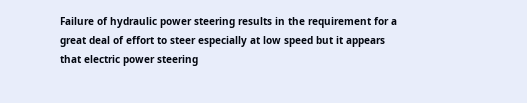Failure of hydraulic power steering results in the requirement for a great deal of effort to steer especially at low speed but it appears that electric power steering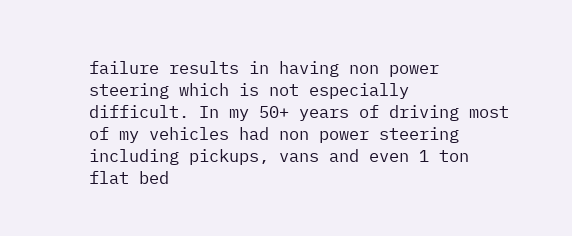failure results in having non power steering which is not especially difficult. In my 50+ years of driving most of my vehicles had non power steering including pickups, vans and even 1 ton flat bed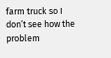farm truck so I don’t see how the problem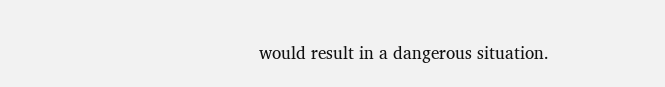would result in a dangerous situation.